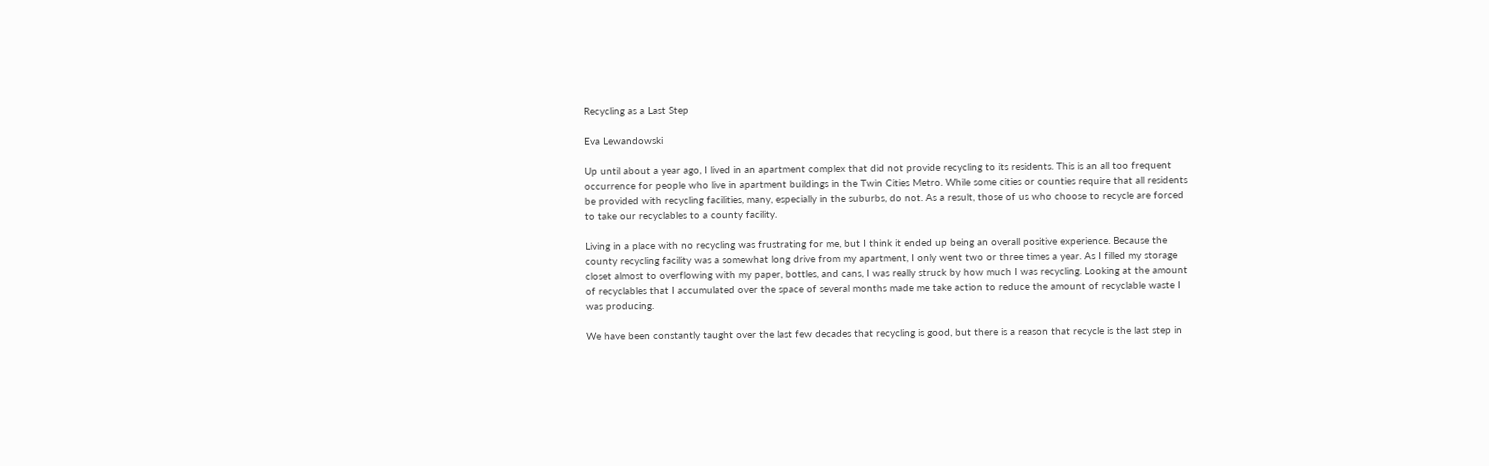Recycling as a Last Step

Eva Lewandowski

Up until about a year ago, I lived in an apartment complex that did not provide recycling to its residents. This is an all too frequent occurrence for people who live in apartment buildings in the Twin Cities Metro. While some cities or counties require that all residents be provided with recycling facilities, many, especially in the suburbs, do not. As a result, those of us who choose to recycle are forced to take our recyclables to a county facility.

Living in a place with no recycling was frustrating for me, but I think it ended up being an overall positive experience. Because the county recycling facility was a somewhat long drive from my apartment, I only went two or three times a year. As I filled my storage closet almost to overflowing with my paper, bottles, and cans, I was really struck by how much I was recycling. Looking at the amount of recyclables that I accumulated over the space of several months made me take action to reduce the amount of recyclable waste I was producing.

We have been constantly taught over the last few decades that recycling is good, but there is a reason that recycle is the last step in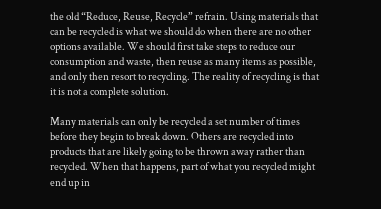the old “Reduce, Reuse, Recycle” refrain. Using materials that can be recycled is what we should do when there are no other options available. We should first take steps to reduce our consumption and waste, then reuse as many items as possible, and only then resort to recycling. The reality of recycling is that it is not a complete solution.

Many materials can only be recycled a set number of times before they begin to break down. Others are recycled into products that are likely going to be thrown away rather than recycled. When that happens, part of what you recycled might end up in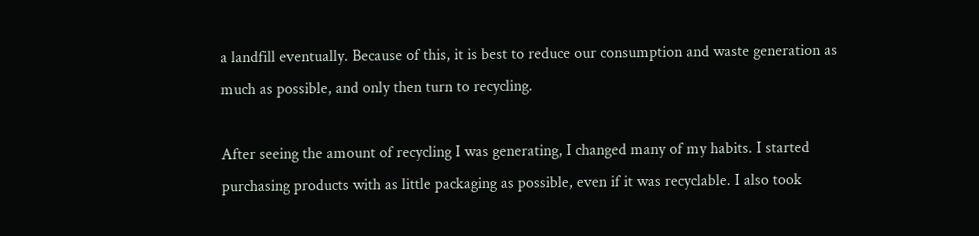a landfill eventually. Because of this, it is best to reduce our consumption and waste generation as much as possible, and only then turn to recycling.

After seeing the amount of recycling I was generating, I changed many of my habits. I started purchasing products with as little packaging as possible, even if it was recyclable. I also took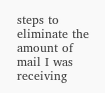steps to eliminate the amount of mail I was receiving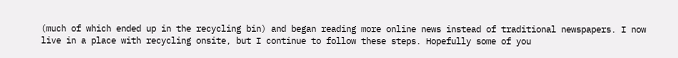(much of which ended up in the recycling bin) and began reading more online news instead of traditional newspapers. I now live in a place with recycling onsite, but I continue to follow these steps. Hopefully some of you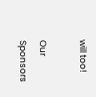will too!

Our Sponsors